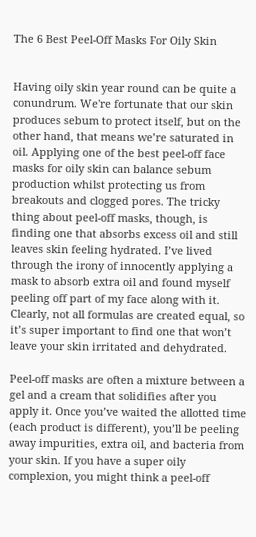The 6 Best Peel-Off Masks For Oily Skin


Having oily skin year round can be quite a conundrum. We're fortunate that our skin produces sebum to protect itself, but on the other hand, that means we’re saturated in oil. Applying one of the best peel-off face masks for oily skin can balance sebum production whilst protecting us from breakouts and clogged pores. The tricky thing about peel-off masks, though, is finding one that absorbs excess oil and still leaves skin feeling hydrated. I’ve lived through the irony of innocently applying a mask to absorb extra oil and found myself peeling off part of my face along with it. Clearly, not all formulas are created equal, so it’s super important to find one that won’t leave your skin irritated and dehydrated.

Peel-off masks are often a mixture between a gel and a cream that solidifies after you apply it. Once you’ve waited the allotted time (each product is different), you’ll be peeling away impurities, extra oil, and bacteria from your skin. If you have a super oily complexion, you might think a peel-off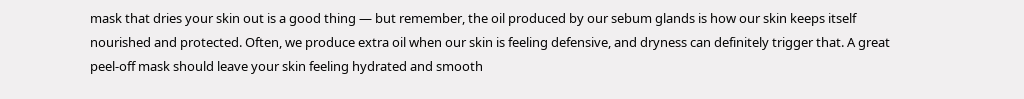mask that dries your skin out is a good thing — but remember, the oil produced by our sebum glands is how our skin keeps itself nourished and protected. Often, we produce extra oil when our skin is feeling defensive, and dryness can definitely trigger that. A great peel-off mask should leave your skin feeling hydrated and smooth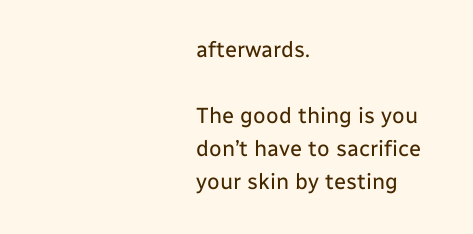afterwards.

The good thing is you don’t have to sacrifice your skin by testing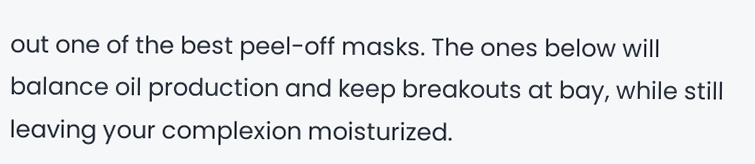out one of the best peel-off masks. The ones below will balance oil production and keep breakouts at bay, while still leaving your complexion moisturized.